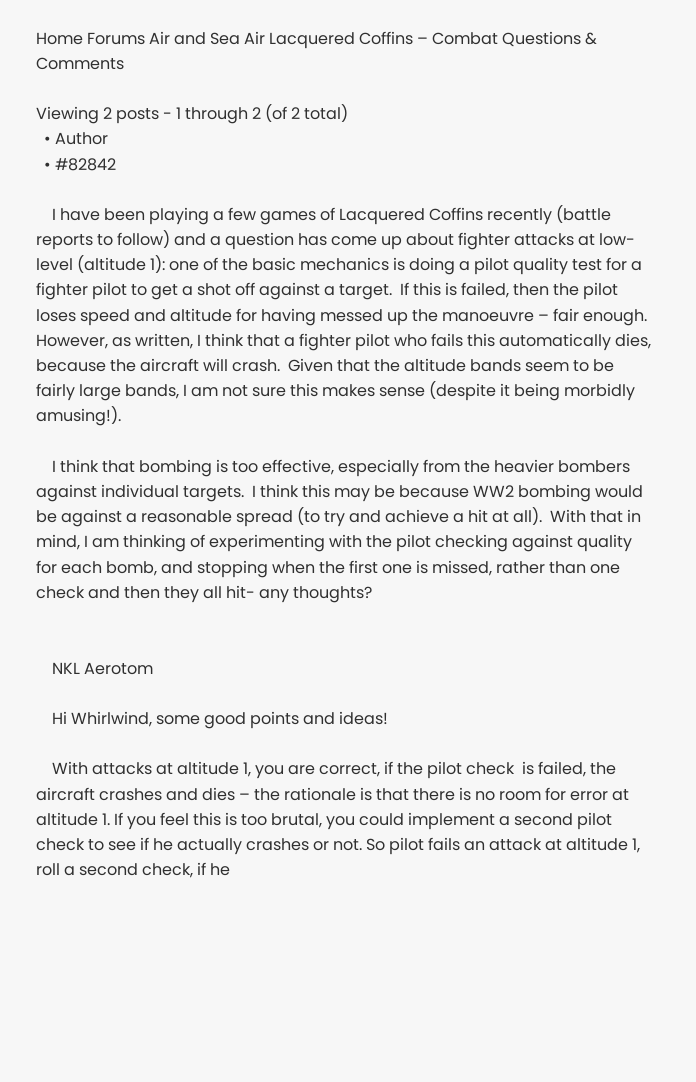Home Forums Air and Sea Air Lacquered Coffins – Combat Questions & Comments

Viewing 2 posts - 1 through 2 (of 2 total)
  • Author
  • #82842

    I have been playing a few games of Lacquered Coffins recently (battle reports to follow) and a question has come up about fighter attacks at low-level (altitude 1): one of the basic mechanics is doing a pilot quality test for a fighter pilot to get a shot off against a target.  If this is failed, then the pilot loses speed and altitude for having messed up the manoeuvre – fair enough.  However, as written, I think that a fighter pilot who fails this automatically dies, because the aircraft will crash.  Given that the altitude bands seem to be fairly large bands, I am not sure this makes sense (despite it being morbidly amusing!).

    I think that bombing is too effective, especially from the heavier bombers against individual targets.  I think this may be because WW2 bombing would be against a reasonable spread (to try and achieve a hit at all).  With that in mind, I am thinking of experimenting with the pilot checking against quality for each bomb, and stopping when the first one is missed, rather than one check and then they all hit- any thoughts?


    NKL Aerotom

    Hi Whirlwind, some good points and ideas!

    With attacks at altitude 1, you are correct, if the pilot check  is failed, the aircraft crashes and dies – the rationale is that there is no room for error at altitude 1. If you feel this is too brutal, you could implement a second pilot check to see if he actually crashes or not. So pilot fails an attack at altitude 1, roll a second check, if he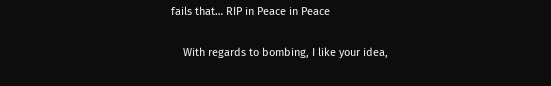fails that… RIP in Peace in Peace

    With regards to bombing, I like your idea,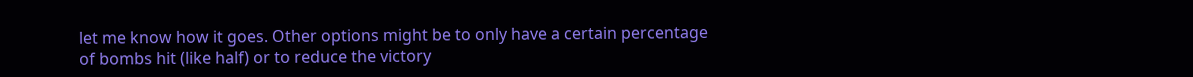let me know how it goes. Other options might be to only have a certain percentage of bombs hit (like half) or to reduce the victory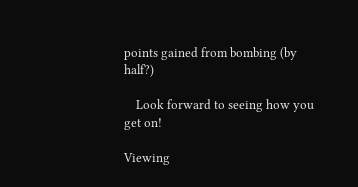points gained from bombing (by half?)

    Look forward to seeing how you get on!

Viewing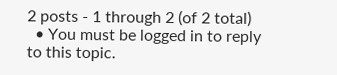2 posts - 1 through 2 (of 2 total)
  • You must be logged in to reply to this topic.